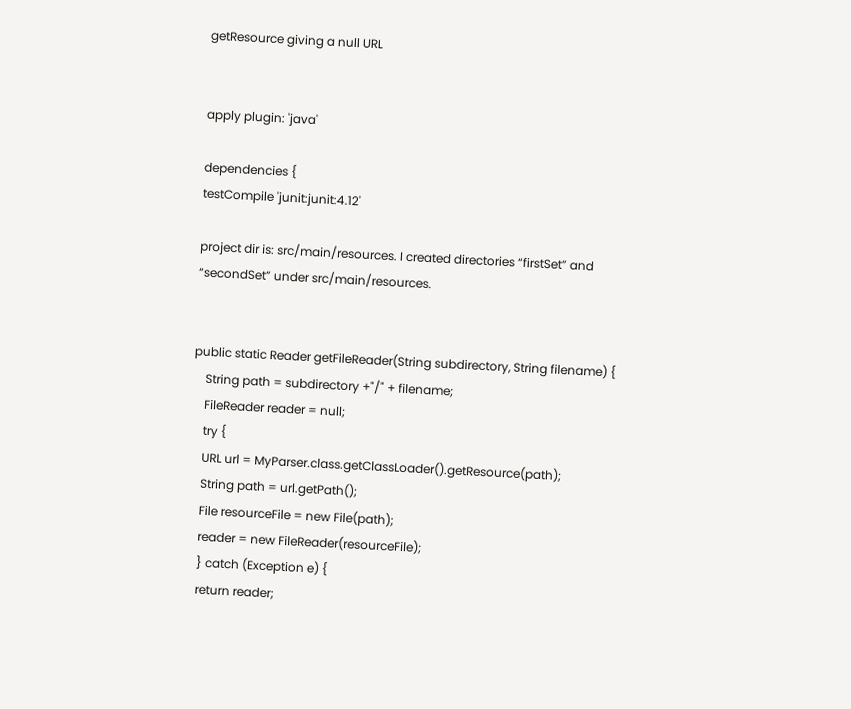getResource giving a null URL


apply plugin: 'java'

dependencies {
testCompile 'junit:junit:4.12'

project dir is: src/main/resources. I created directories “firstSet” and “secondSet” under src/main/resources.


public static Reader getFileReader(String subdirectory, String filename) {
    String path = subdirectory +"/" + filename;
    FileReader reader = null;
    try {
    URL url = MyParser.class.getClassLoader().getResource(path);
    String path = url.getPath();
    File resourceFile = new File(path);
    reader = new FileReader(resourceFile);
    } catch (Exception e) {
    return reader;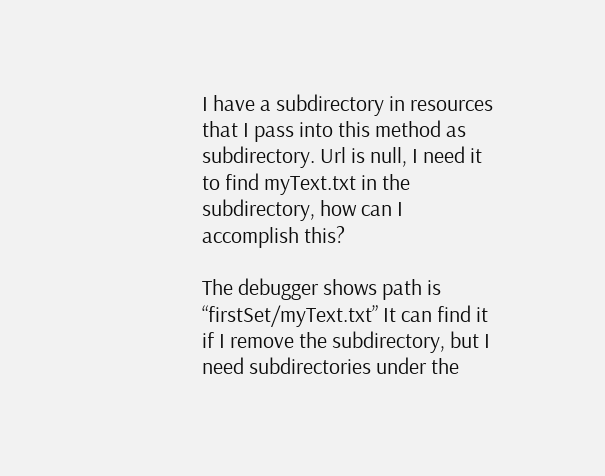I have a subdirectory in resources that I pass into this method as subdirectory. Url is null, I need it to find myText.txt in the subdirectory, how can I accomplish this?

The debugger shows path is “firstSet/myText.txt” It can find it if I remove the subdirectory, but I need subdirectories under the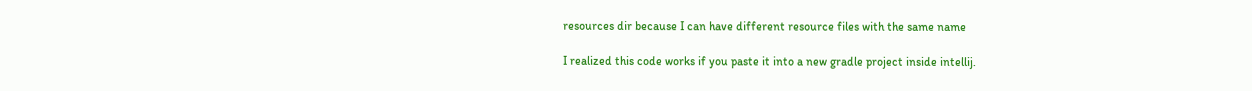resources dir because I can have different resource files with the same name

I realized this code works if you paste it into a new gradle project inside intellij.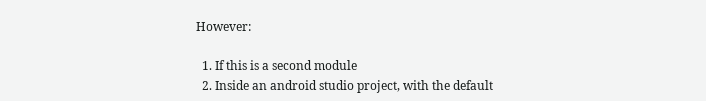However:

  1. If this is a second module
  2. Inside an android studio project, with the default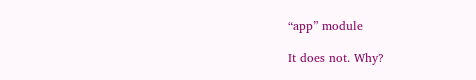“app” module

It does not. Why?